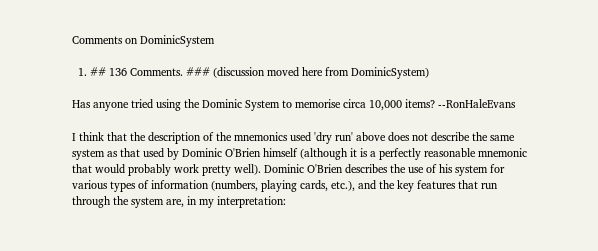Comments on DominicSystem

  1. ## 136 Comments. ### (discussion moved here from DominicSystem)

Has anyone tried using the Dominic System to memorise circa 10,000 items? --RonHaleEvans

I think that the description of the mnemonics used 'dry run' above does not describe the same system as that used by Dominic O'Brien himself (although it is a perfectly reasonable mnemonic that would probably work pretty well). Dominic O'Brien describes the use of his system for various types of information (numbers, playing cards, etc.), and the key features that run through the system are, in my interpretation: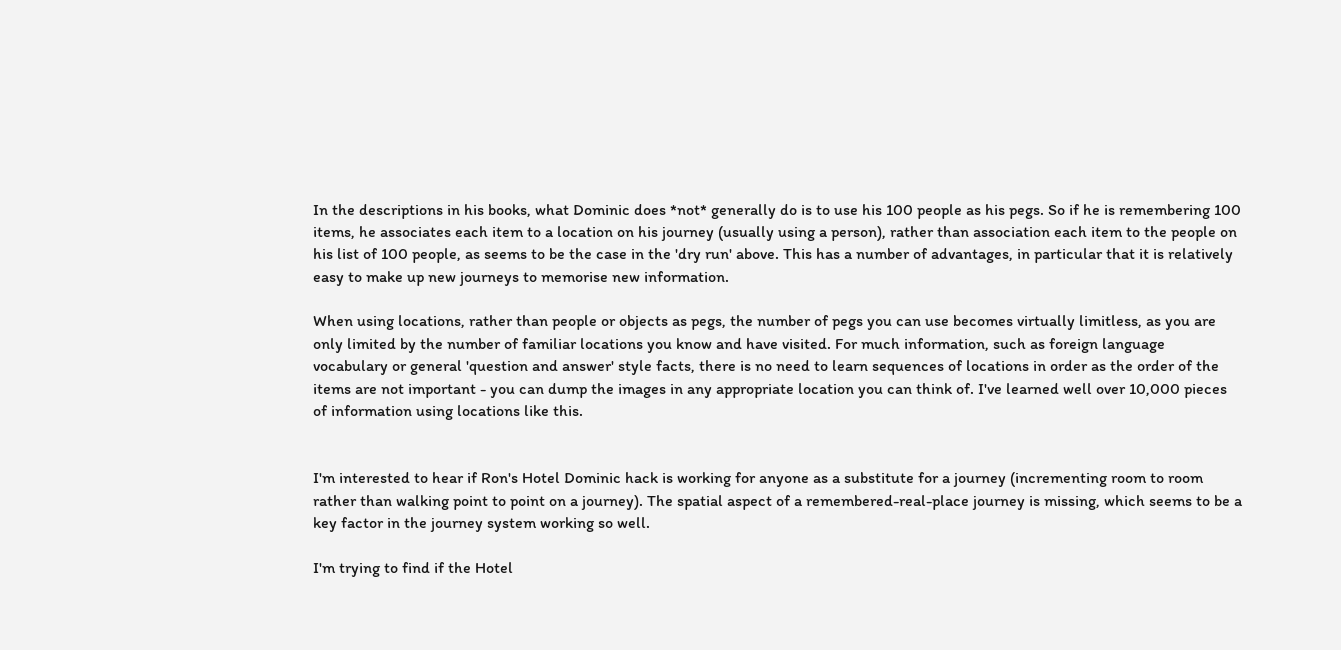In the descriptions in his books, what Dominic does *not* generally do is to use his 100 people as his pegs. So if he is remembering 100 items, he associates each item to a location on his journey (usually using a person), rather than association each item to the people on his list of 100 people, as seems to be the case in the 'dry run' above. This has a number of advantages, in particular that it is relatively easy to make up new journeys to memorise new information.

When using locations, rather than people or objects as pegs, the number of pegs you can use becomes virtually limitless, as you are only limited by the number of familiar locations you know and have visited. For much information, such as foreign language vocabulary or general 'question and answer' style facts, there is no need to learn sequences of locations in order as the order of the items are not important - you can dump the images in any appropriate location you can think of. I've learned well over 10,000 pieces of information using locations like this.


I'm interested to hear if Ron's Hotel Dominic hack is working for anyone as a substitute for a journey (incrementing room to room rather than walking point to point on a journey). The spatial aspect of a remembered-real-place journey is missing, which seems to be a key factor in the journey system working so well.

I'm trying to find if the Hotel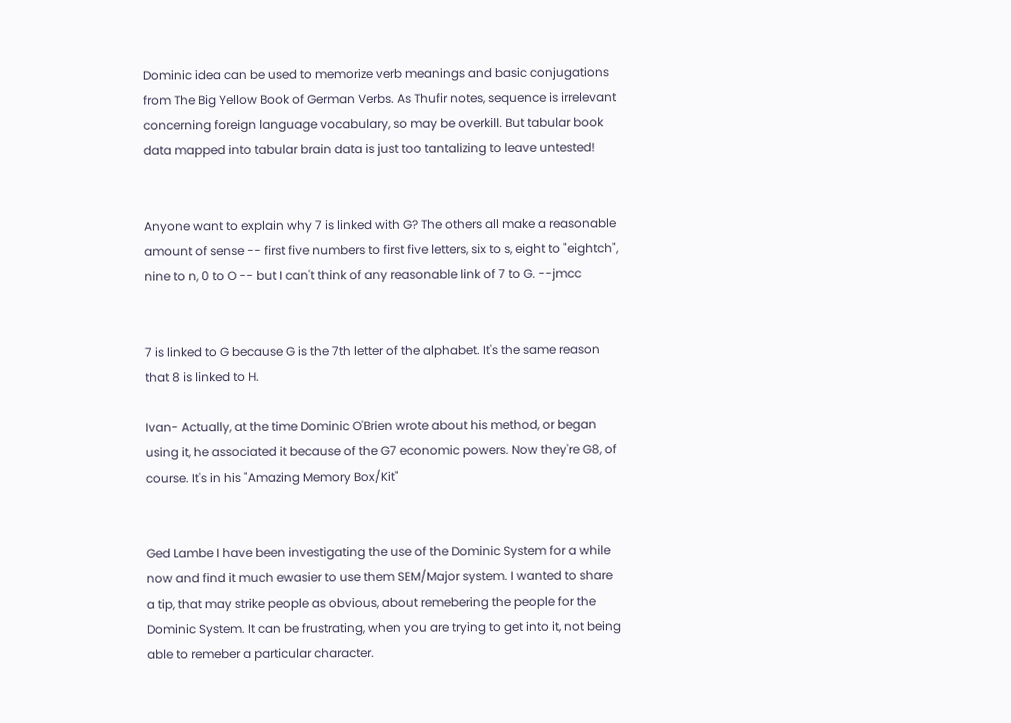Dominic idea can be used to memorize verb meanings and basic conjugations from The Big Yellow Book of German Verbs. As Thufir notes, sequence is irrelevant concerning foreign language vocabulary, so may be overkill. But tabular book data mapped into tabular brain data is just too tantalizing to leave untested!


Anyone want to explain why 7 is linked with G? The others all make a reasonable amount of sense -- first five numbers to first five letters, six to s, eight to "eightch", nine to n, 0 to O -- but I can't think of any reasonable link of 7 to G. --jmcc


7 is linked to G because G is the 7th letter of the alphabet. It's the same reason that 8 is linked to H.

Ivan- Actually, at the time Dominic O'Brien wrote about his method, or began using it, he associated it because of the G7 economic powers. Now they're G8, of course. It's in his "Amazing Memory Box/Kit"


Ged Lambe I have been investigating the use of the Dominic System for a while now and find it much ewasier to use them SEM/Major system. I wanted to share a tip, that may strike people as obvious, about remebering the people for the Dominic System. It can be frustrating, when you are trying to get into it, not being able to remeber a particular character.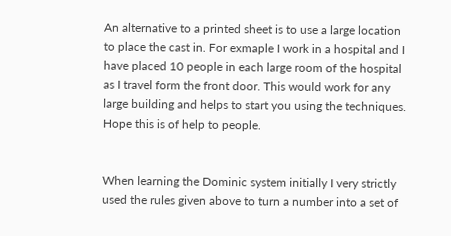An alternative to a printed sheet is to use a large location to place the cast in. For exmaple I work in a hospital and I have placed 10 people in each large room of the hospital as I travel form the front door. This would work for any large building and helps to start you using the techniques. Hope this is of help to people.


When learning the Dominic system initially I very strictly used the rules given above to turn a number into a set of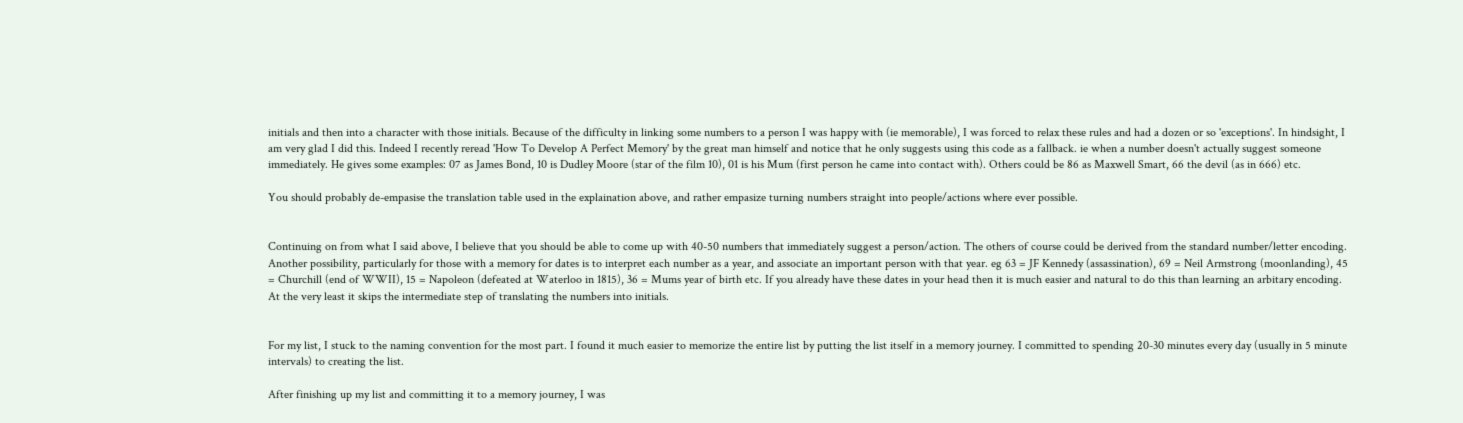initials and then into a character with those initials. Because of the difficulty in linking some numbers to a person I was happy with (ie memorable), I was forced to relax these rules and had a dozen or so 'exceptions'. In hindsight, I am very glad I did this. Indeed I recently reread 'How To Develop A Perfect Memory' by the great man himself and notice that he only suggests using this code as a fallback. ie when a number doesn't actually suggest someone immediately. He gives some examples: 07 as James Bond, 10 is Dudley Moore (star of the film 10), 01 is his Mum (first person he came into contact with). Others could be 86 as Maxwell Smart, 66 the devil (as in 666) etc.

You should probably de-empasise the translation table used in the explaination above, and rather empasize turning numbers straight into people/actions where ever possible.


Continuing on from what I said above, I believe that you should be able to come up with 40-50 numbers that immediately suggest a person/action. The others of course could be derived from the standard number/letter encoding. Another possibility, particularly for those with a memory for dates is to interpret each number as a year, and associate an important person with that year. eg 63 = JF Kennedy (assassination), 69 = Neil Armstrong (moonlanding), 45 = Churchill (end of WWII), 15 = Napoleon (defeated at Waterloo in 1815), 36 = Mums year of birth etc. If you already have these dates in your head then it is much easier and natural to do this than learning an arbitary encoding. At the very least it skips the intermediate step of translating the numbers into initials.


For my list, I stuck to the naming convention for the most part. I found it much easier to memorize the entire list by putting the list itself in a memory journey. I committed to spending 20-30 minutes every day (usually in 5 minute intervals) to creating the list.

After finishing up my list and committing it to a memory journey, I was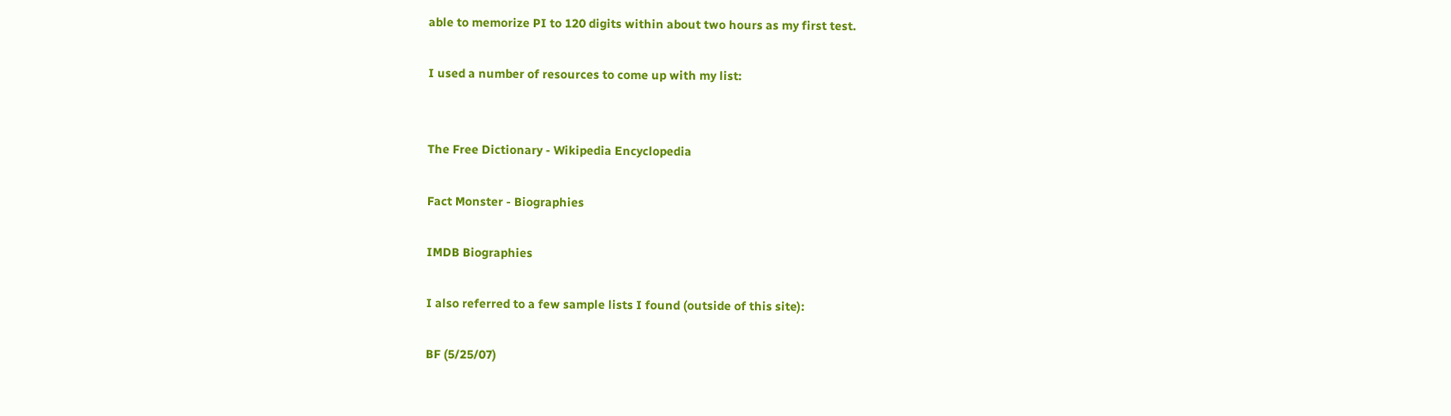able to memorize PI to 120 digits within about two hours as my first test.

I used a number of resources to come up with my list:


The Free Dictionary - Wikipedia Encyclopedia

Fact Monster - Biographies

IMDB Biographies

I also referred to a few sample lists I found (outside of this site):

BF (5/25/07)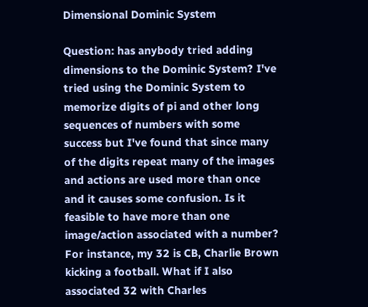Dimensional Dominic System

Question: has anybody tried adding dimensions to the Dominic System? I've tried using the Dominic System to memorize digits of pi and other long sequences of numbers with some success but I've found that since many of the digits repeat many of the images and actions are used more than once and it causes some confusion. Is it feasible to have more than one image/action associated with a number? For instance, my 32 is CB, Charlie Brown kicking a football. What if I also associated 32 with Charles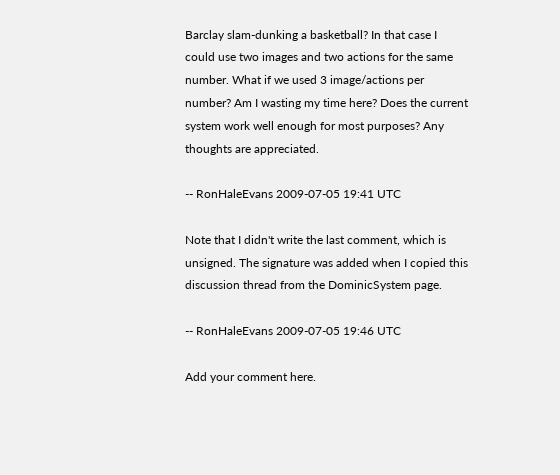Barclay slam-dunking a basketball? In that case I could use two images and two actions for the same number. What if we used 3 image/actions per number? Am I wasting my time here? Does the current system work well enough for most purposes? Any thoughts are appreciated.

-- RonHaleEvans 2009-07-05 19:41 UTC

Note that I didn't write the last comment, which is unsigned. The signature was added when I copied this discussion thread from the DominicSystem page.

-- RonHaleEvans 2009-07-05 19:46 UTC

Add your comment here.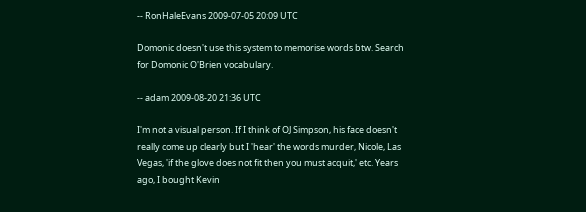-- RonHaleEvans 2009-07-05 20:09 UTC

Domonic doesn't use this system to memorise words btw. Search for Domonic O'Brien vocabulary.

-- adam 2009-08-20 21:36 UTC

I'm not a visual person. If I think of OJ Simpson, his face doesn't really come up clearly but I 'hear' the words murder, Nicole, Las Vegas, 'if the glove does not fit then you must acquit,' etc. Years ago, I bought Kevin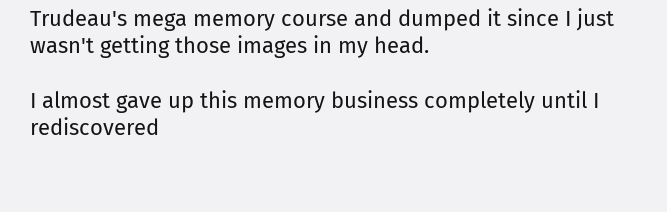Trudeau's mega memory course and dumped it since I just wasn't getting those images in my head.

I almost gave up this memory business completely until I rediscovered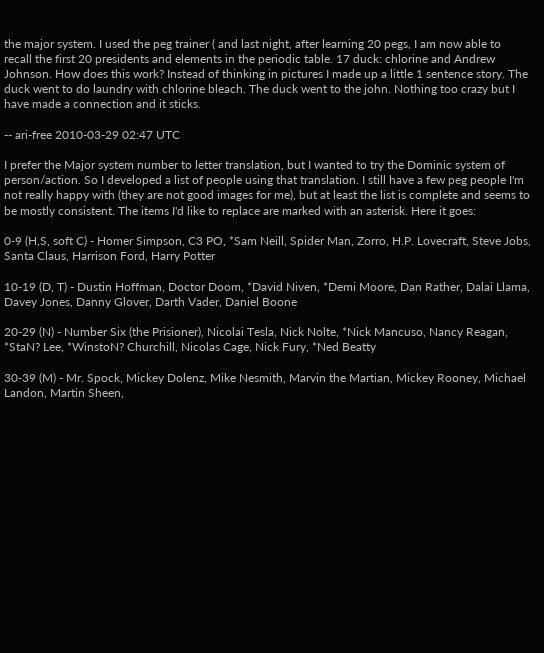the major system. I used the peg trainer ( and last night, after learning 20 pegs, I am now able to recall the first 20 presidents and elements in the periodic table. 17 duck: chlorine and Andrew Johnson. How does this work? Instead of thinking in pictures I made up a little 1 sentence story. The duck went to do laundry with chlorine bleach. The duck went to the john. Nothing too crazy but I have made a connection and it sticks.

-- ari-free 2010-03-29 02:47 UTC

I prefer the Major system number to letter translation, but I wanted to try the Dominic system of person/action. So I developed a list of people using that translation. I still have a few peg people I'm not really happy with (they are not good images for me), but at least the list is complete and seems to be mostly consistent. The items I'd like to replace are marked with an asterisk. Here it goes:

0-9 (H,S, soft C) - Homer Simpson, C3 PO, *Sam Neill, Spider Man, Zorro, H.P. Lovecraft, Steve Jobs, Santa Claus, Harrison Ford, Harry Potter

10-19 (D, T) - Dustin Hoffman, Doctor Doom, *David Niven, *Demi Moore, Dan Rather, Dalai Llama, Davey Jones, Danny Glover, Darth Vader, Daniel Boone

20-29 (N) - Number Six (the Prisioner), Nicolai Tesla, Nick Nolte, *Nick Mancuso, Nancy Reagan, *StaN? Lee, *WinstoN? Churchill, Nicolas Cage, Nick Fury, *Ned Beatty

30-39 (M) - Mr. Spock, Mickey Dolenz, Mike Nesmith, Marvin the Martian, Mickey Rooney, Michael Landon, Martin Sheen,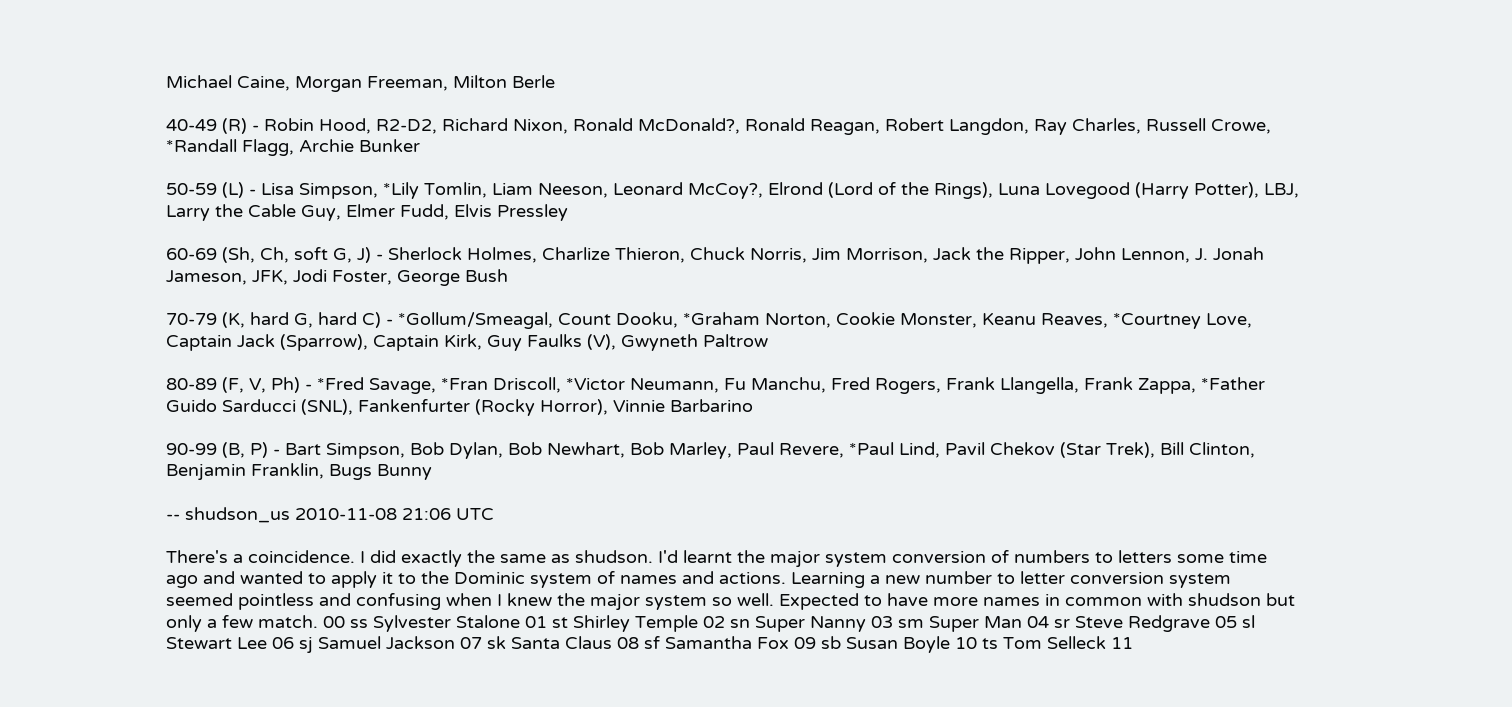Michael Caine, Morgan Freeman, Milton Berle

40-49 (R) - Robin Hood, R2-D2, Richard Nixon, Ronald McDonald?, Ronald Reagan, Robert Langdon, Ray Charles, Russell Crowe, *Randall Flagg, Archie Bunker

50-59 (L) - Lisa Simpson, *Lily Tomlin, Liam Neeson, Leonard McCoy?, Elrond (Lord of the Rings), Luna Lovegood (Harry Potter), LBJ, Larry the Cable Guy, Elmer Fudd, Elvis Pressley

60-69 (Sh, Ch, soft G, J) - Sherlock Holmes, Charlize Thieron, Chuck Norris, Jim Morrison, Jack the Ripper, John Lennon, J. Jonah Jameson, JFK, Jodi Foster, George Bush

70-79 (K, hard G, hard C) - *Gollum/Smeagal, Count Dooku, *Graham Norton, Cookie Monster, Keanu Reaves, *Courtney Love, Captain Jack (Sparrow), Captain Kirk, Guy Faulks (V), Gwyneth Paltrow

80-89 (F, V, Ph) - *Fred Savage, *Fran Driscoll, *Victor Neumann, Fu Manchu, Fred Rogers, Frank Llangella, Frank Zappa, *Father Guido Sarducci (SNL), Fankenfurter (Rocky Horror), Vinnie Barbarino

90-99 (B, P) - Bart Simpson, Bob Dylan, Bob Newhart, Bob Marley, Paul Revere, *Paul Lind, Pavil Chekov (Star Trek), Bill Clinton, Benjamin Franklin, Bugs Bunny

-- shudson_us 2010-11-08 21:06 UTC

There's a coincidence. I did exactly the same as shudson. I'd learnt the major system conversion of numbers to letters some time ago and wanted to apply it to the Dominic system of names and actions. Learning a new number to letter conversion system seemed pointless and confusing when I knew the major system so well. Expected to have more names in common with shudson but only a few match. 00 ss Sylvester Stalone 01 st Shirley Temple 02 sn Super Nanny 03 sm Super Man 04 sr Steve Redgrave 05 sl Stewart Lee 06 sj Samuel Jackson 07 sk Santa Claus 08 sf Samantha Fox 09 sb Susan Boyle 10 ts Tom Selleck 11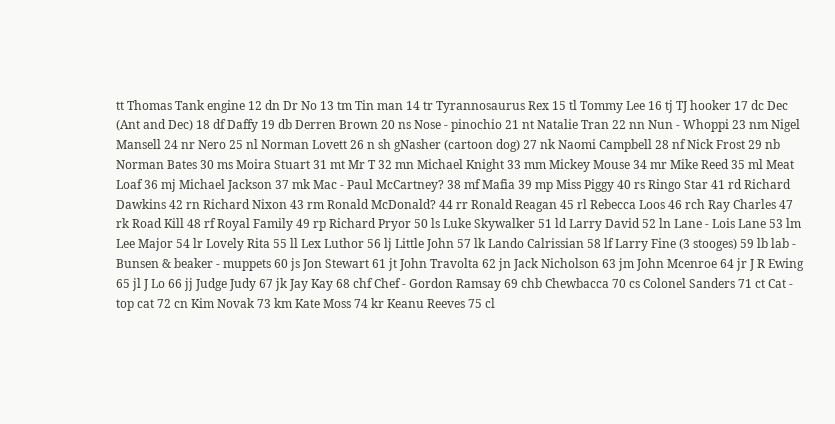tt Thomas Tank engine 12 dn Dr No 13 tm Tin man 14 tr Tyrannosaurus Rex 15 tl Tommy Lee 16 tj TJ hooker 17 dc Dec (Ant and Dec) 18 df Daffy 19 db Derren Brown 20 ns Nose - pinochio 21 nt Natalie Tran 22 nn Nun - Whoppi 23 nm Nigel Mansell 24 nr Nero 25 nl Norman Lovett 26 n sh gNasher (cartoon dog) 27 nk Naomi Campbell 28 nf Nick Frost 29 nb Norman Bates 30 ms Moira Stuart 31 mt Mr T 32 mn Michael Knight 33 mm Mickey Mouse 34 mr Mike Reed 35 ml Meat Loaf 36 mj Michael Jackson 37 mk Mac - Paul McCartney? 38 mf Mafia 39 mp Miss Piggy 40 rs Ringo Star 41 rd Richard Dawkins 42 rn Richard Nixon 43 rm Ronald McDonald? 44 rr Ronald Reagan 45 rl Rebecca Loos 46 rch Ray Charles 47 rk Road Kill 48 rf Royal Family 49 rp Richard Pryor 50 ls Luke Skywalker 51 ld Larry David 52 ln Lane - Lois Lane 53 lm Lee Major 54 lr Lovely Rita 55 ll Lex Luthor 56 lj Little John 57 lk Lando Calrissian 58 lf Larry Fine (3 stooges) 59 lb lab - Bunsen & beaker - muppets 60 js Jon Stewart 61 jt John Travolta 62 jn Jack Nicholson 63 jm John Mcenroe 64 jr J R Ewing 65 jl J Lo 66 jj Judge Judy 67 jk Jay Kay 68 chf Chef - Gordon Ramsay 69 chb Chewbacca 70 cs Colonel Sanders 71 ct Cat - top cat 72 cn Kim Novak 73 km Kate Moss 74 kr Keanu Reeves 75 cl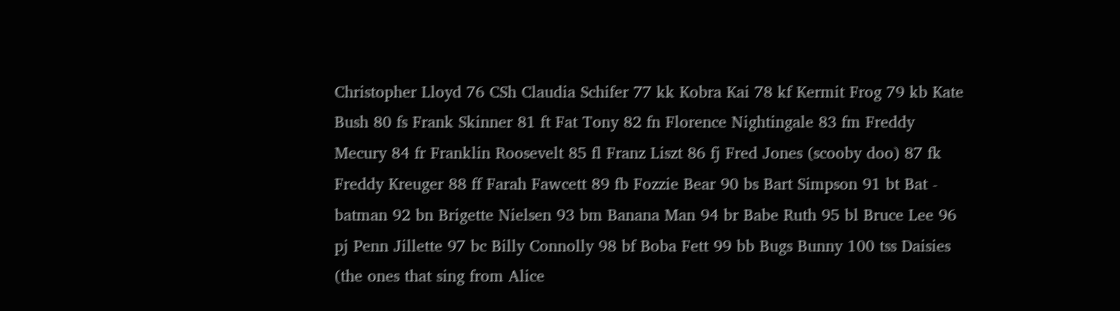Christopher Lloyd 76 CSh Claudia Schifer 77 kk Kobra Kai 78 kf Kermit Frog 79 kb Kate Bush 80 fs Frank Skinner 81 ft Fat Tony 82 fn Florence Nightingale 83 fm Freddy Mecury 84 fr Franklin Roosevelt 85 fl Franz Liszt 86 fj Fred Jones (scooby doo) 87 fk Freddy Kreuger 88 ff Farah Fawcett 89 fb Fozzie Bear 90 bs Bart Simpson 91 bt Bat - batman 92 bn Brigette Nielsen 93 bm Banana Man 94 br Babe Ruth 95 bl Bruce Lee 96 pj Penn Jillette 97 bc Billy Connolly 98 bf Boba Fett 99 bb Bugs Bunny 100 tss Daisies (the ones that sing from Alice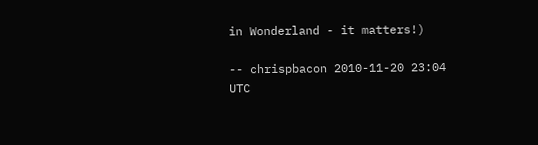in Wonderland - it matters!)

-- chrispbacon 2010-11-20 23:04 UTC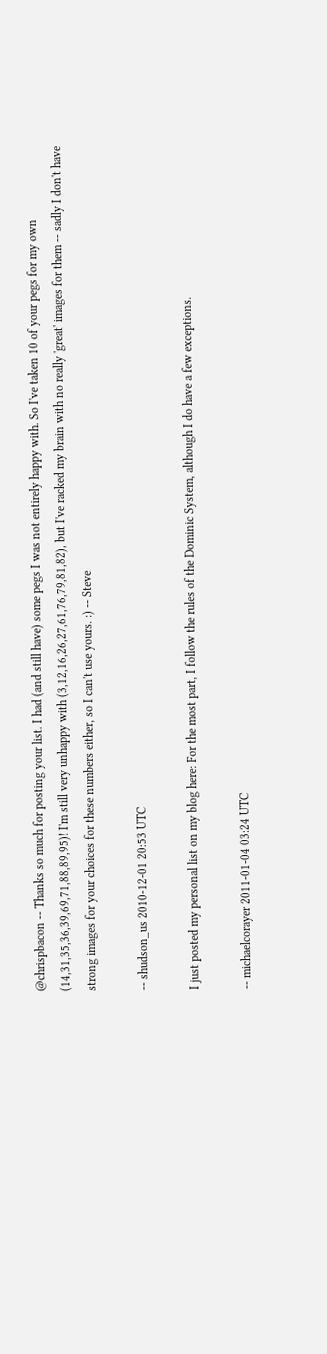@chrispbacon -- Thanks so much for posting your list. I had (and still have) some pegs I was not entirely happy with. So I've taken 10 of your pegs for my own (14,31,35,36,39,69,71,88,89,95)! I'm still very unhappy with (3,12,16,26,27,61,76,79,81,82), but I've racked my brain with no really 'great' images for them -- sadly I don't have strong images for your choices for these numbers either, so I can't use yours. :) -- Steve

-- shudson_us 2010-12-01 20:53 UTC

I just posted my personal list on my blog here: For the most part, I follow the rules of the Dominic System, although I do have a few exceptions.

-- michaelcorayer 2011-01-04 03:24 UTC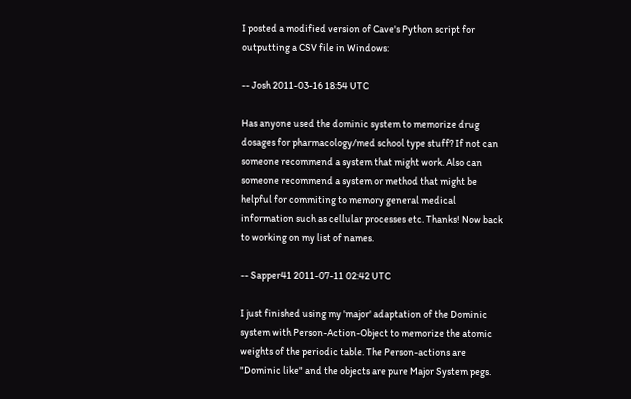I posted a modified version of Cave's Python script for outputting a CSV file in Windows:

-- Josh 2011-03-16 18:54 UTC

Has anyone used the dominic system to memorize drug dosages for pharmacology/med school type stuff? If not can someone recommend a system that might work. Also can someone recommend a system or method that might be helpful for commiting to memory general medical information such as cellular processes etc. Thanks! Now back to working on my list of names.

-- Sapper41 2011-07-11 02:42 UTC

I just finished using my 'major' adaptation of the Dominic system with Person-Action-Object to memorize the atomic weights of the periodic table. The Person-actions are "Dominic like" and the objects are pure Major System pegs.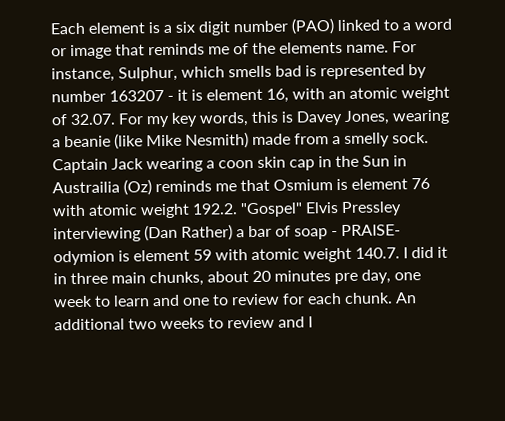Each element is a six digit number (PAO) linked to a word or image that reminds me of the elements name. For instance, Sulphur, which smells bad is represented by number 163207 - it is element 16, with an atomic weight of 32.07. For my key words, this is Davey Jones, wearing a beanie (like Mike Nesmith) made from a smelly sock. Captain Jack wearing a coon skin cap in the Sun in Austrailia (Oz) reminds me that Osmium is element 76 with atomic weight 192.2. "Gospel" Elvis Pressley interviewing (Dan Rather) a bar of soap - PRAISE-odymion is element 59 with atomic weight 140.7. I did it in three main chunks, about 20 minutes pre day, one week to learn and one to review for each chunk. An additional two weeks to review and I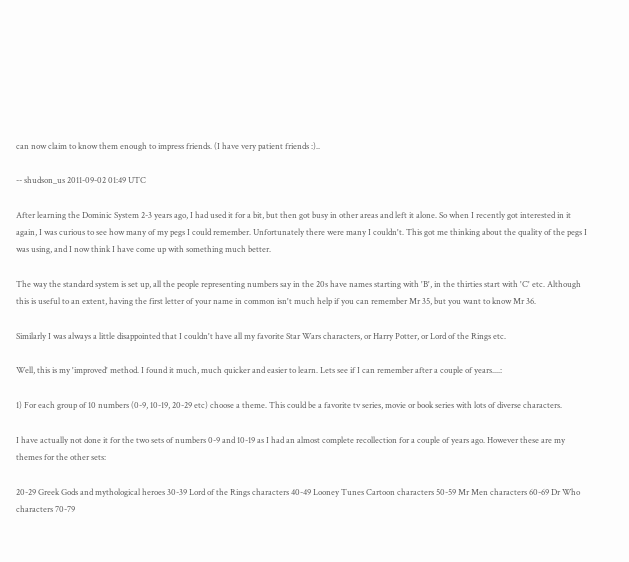can now claim to know them enough to impress friends. (I have very patient friends :)..

-- shudson_us 2011-09-02 01:49 UTC

After learning the Dominic System 2-3 years ago, I had used it for a bit, but then got busy in other areas and left it alone. So when I recently got interested in it again, I was curious to see how many of my pegs I could remember. Unfortunately there were many I couldn't. This got me thinking about the quality of the pegs I was using, and I now think I have come up with something much better.

The way the standard system is set up, all the people representing numbers say in the 20s have names starting with 'B', in the thirties start with 'C' etc. Although this is useful to an extent, having the first letter of your name in common isn't much help if you can remember Mr 35, but you want to know Mr 36.

Similarly I was always a little disappointed that I couldn't have all my favorite Star Wars characters, or Harry Potter, or Lord of the Rings etc.

Well, this is my 'improved' method. I found it much, much quicker and easier to learn. Lets see if I can remember after a couple of years....:

1) For each group of 10 numbers (0-9, 10-19, 20-29 etc) choose a theme. This could be a favorite tv series, movie or book series with lots of diverse characters.

I have actually not done it for the two sets of numbers 0-9 and 10-19 as I had an almost complete recollection for a couple of years ago. However these are my themes for the other sets:

20-29 Greek Gods and mythological heroes 30-39 Lord of the Rings characters 40-49 Looney Tunes Cartoon characters 50-59 Mr Men characters 60-69 Dr Who characters 70-79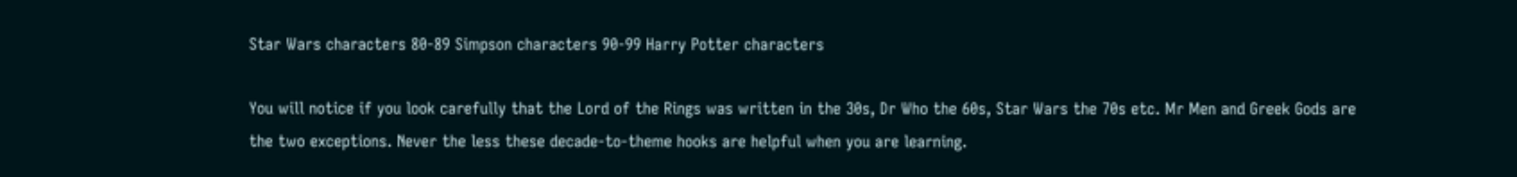Star Wars characters 80-89 Simpson characters 90-99 Harry Potter characters

You will notice if you look carefully that the Lord of the Rings was written in the 30s, Dr Who the 60s, Star Wars the 70s etc. Mr Men and Greek Gods are the two exceptions. Never the less these decade-to-theme hooks are helpful when you are learning.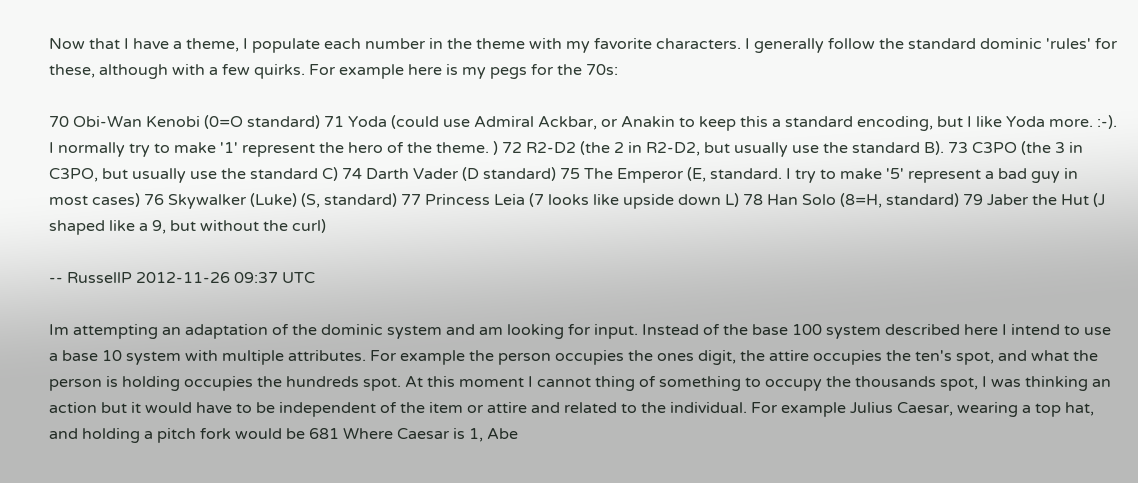Now that I have a theme, I populate each number in the theme with my favorite characters. I generally follow the standard dominic 'rules' for these, although with a few quirks. For example here is my pegs for the 70s:

70 Obi-Wan Kenobi (0=O standard) 71 Yoda (could use Admiral Ackbar, or Anakin to keep this a standard encoding, but I like Yoda more. :-). I normally try to make '1' represent the hero of the theme. ) 72 R2-D2 (the 2 in R2-D2, but usually use the standard B). 73 C3PO (the 3 in C3PO, but usually use the standard C) 74 Darth Vader (D standard) 75 The Emperor (E, standard. I try to make '5' represent a bad guy in most cases) 76 Skywalker (Luke) (S, standard) 77 Princess Leia (7 looks like upside down L) 78 Han Solo (8=H, standard) 79 Jaber the Hut (J shaped like a 9, but without the curl)

-- RussellP 2012-11-26 09:37 UTC

Im attempting an adaptation of the dominic system and am looking for input. Instead of the base 100 system described here I intend to use a base 10 system with multiple attributes. For example the person occupies the ones digit, the attire occupies the ten's spot, and what the person is holding occupies the hundreds spot. At this moment I cannot thing of something to occupy the thousands spot, I was thinking an action but it would have to be independent of the item or attire and related to the individual. For example Julius Caesar, wearing a top hat, and holding a pitch fork would be 681 Where Caesar is 1, Abe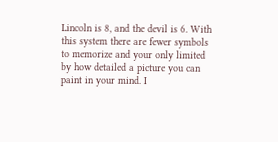Lincoln is 8, and the devil is 6. With this system there are fewer symbols to memorize and your only limited by how detailed a picture you can paint in your mind. I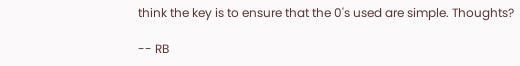think the key is to ensure that the 0's used are simple. Thoughts?

-- RB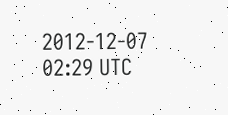2012-12-07 02:29 UTC